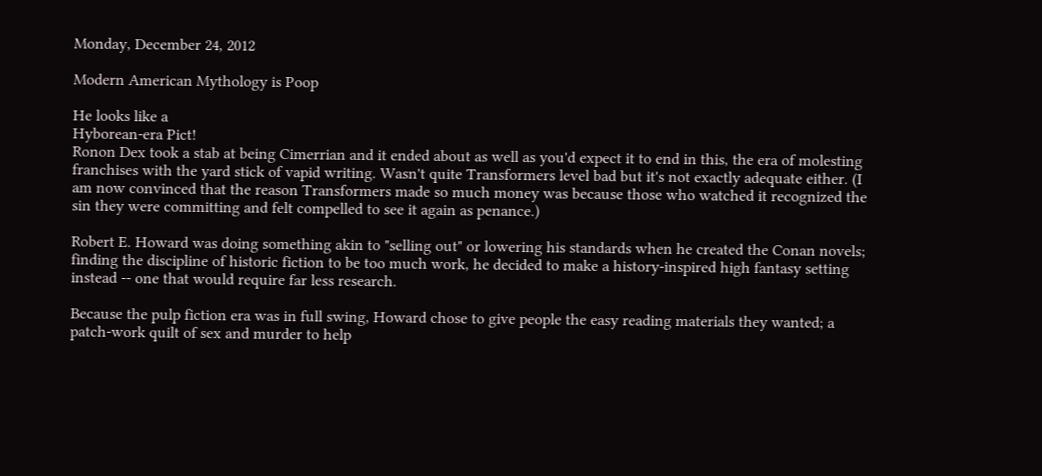Monday, December 24, 2012

Modern American Mythology is Poop

He looks like a
Hyborean-era Pict!
Ronon Dex took a stab at being Cimerrian and it ended about as well as you'd expect it to end in this, the era of molesting franchises with the yard stick of vapid writing. Wasn't quite Transformers level bad but it's not exactly adequate either. (I am now convinced that the reason Transformers made so much money was because those who watched it recognized the sin they were committing and felt compelled to see it again as penance.)

Robert E. Howard was doing something akin to "selling out" or lowering his standards when he created the Conan novels; finding the discipline of historic fiction to be too much work, he decided to make a history-inspired high fantasy setting instead -- one that would require far less research.

Because the pulp fiction era was in full swing, Howard chose to give people the easy reading materials they wanted; a patch-work quilt of sex and murder to help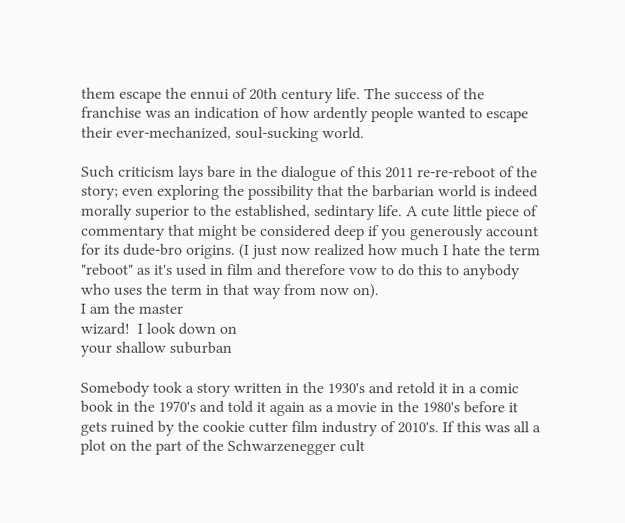them escape the ennui of 20th century life. The success of the franchise was an indication of how ardently people wanted to escape their ever-mechanized, soul-sucking world.

Such criticism lays bare in the dialogue of this 2011 re-re-reboot of the story; even exploring the possibility that the barbarian world is indeed morally superior to the established, sedintary life. A cute little piece of commentary that might be considered deep if you generously account for its dude-bro origins. (I just now realized how much I hate the term "reboot" as it's used in film and therefore vow to do this to anybody who uses the term in that way from now on).
I am the master
wizard!  I look down on
your shallow suburban

Somebody took a story written in the 1930's and retold it in a comic book in the 1970's and told it again as a movie in the 1980's before it gets ruined by the cookie cutter film industry of 2010's. If this was all a plot on the part of the Schwarzenegger cult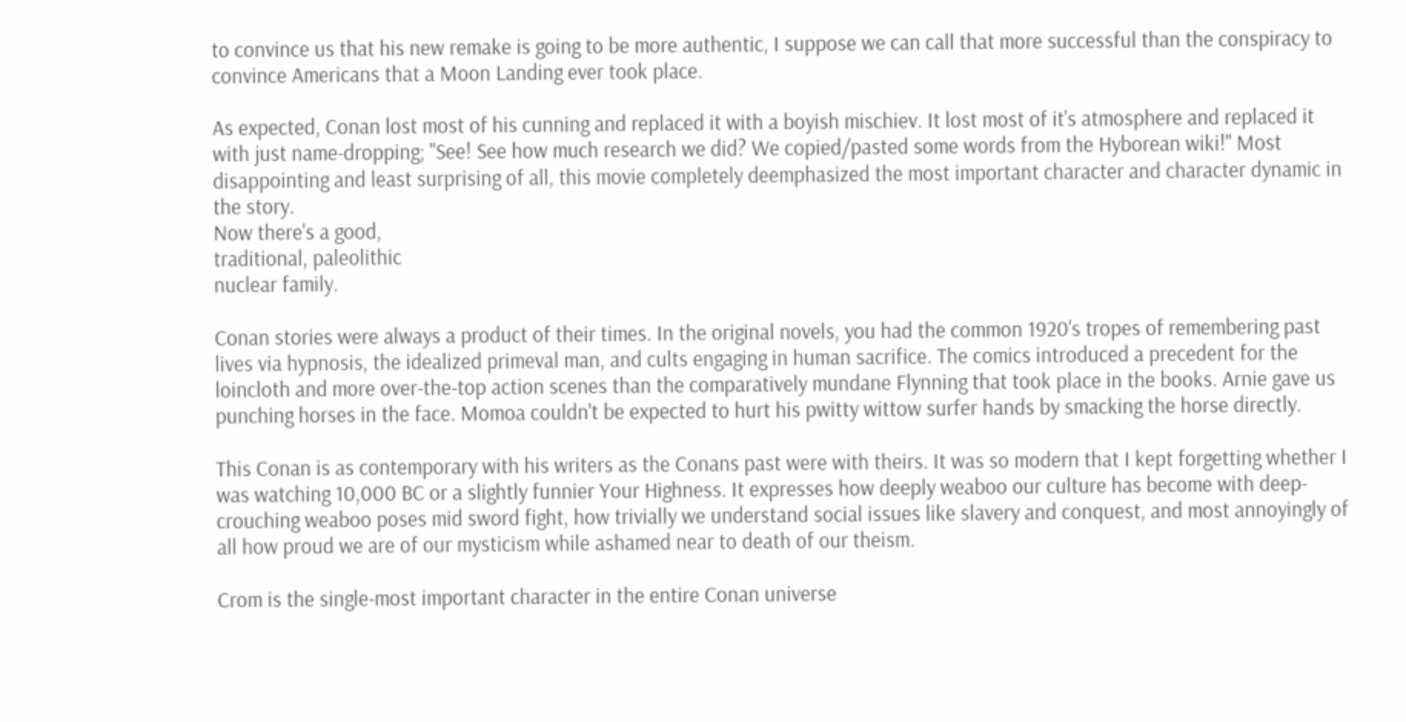to convince us that his new remake is going to be more authentic, I suppose we can call that more successful than the conspiracy to convince Americans that a Moon Landing ever took place.

As expected, Conan lost most of his cunning and replaced it with a boyish mischiev. It lost most of it's atmosphere and replaced it with just name-dropping; "See! See how much research we did? We copied/pasted some words from the Hyborean wiki!" Most disappointing and least surprising of all, this movie completely deemphasized the most important character and character dynamic in the story.
Now there's a good,
traditional, paleolithic
nuclear family.

Conan stories were always a product of their times. In the original novels, you had the common 1920's tropes of remembering past lives via hypnosis, the idealized primeval man, and cults engaging in human sacrifice. The comics introduced a precedent for the loincloth and more over-the-top action scenes than the comparatively mundane Flynning that took place in the books. Arnie gave us punching horses in the face. Momoa couldn't be expected to hurt his pwitty wittow surfer hands by smacking the horse directly.

This Conan is as contemporary with his writers as the Conans past were with theirs. It was so modern that I kept forgetting whether I was watching 10,000 BC or a slightly funnier Your Highness. It expresses how deeply weaboo our culture has become with deep-crouching weaboo poses mid sword fight, how trivially we understand social issues like slavery and conquest, and most annoyingly of all how proud we are of our mysticism while ashamed near to death of our theism.

Crom is the single-most important character in the entire Conan universe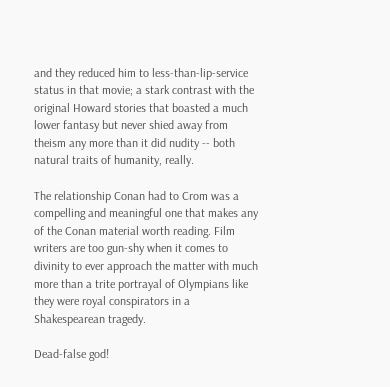and they reduced him to less-than-lip-service status in that movie; a stark contrast with the original Howard stories that boasted a much lower fantasy but never shied away from theism any more than it did nudity -- both natural traits of humanity, really.

The relationship Conan had to Crom was a compelling and meaningful one that makes any of the Conan material worth reading. Film writers are too gun-shy when it comes to divinity to ever approach the matter with much more than a trite portrayal of Olympians like they were royal conspirators in a Shakespearean tragedy.

Dead-false god!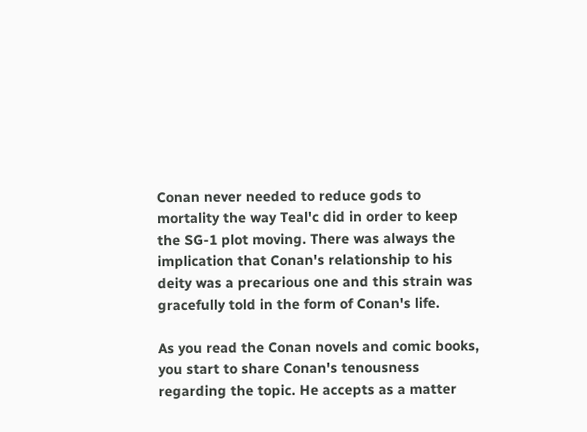Conan never needed to reduce gods to mortality the way Teal'c did in order to keep the SG-1 plot moving. There was always the implication that Conan's relationship to his deity was a precarious one and this strain was gracefully told in the form of Conan's life.

As you read the Conan novels and comic books, you start to share Conan's tenousness regarding the topic. He accepts as a matter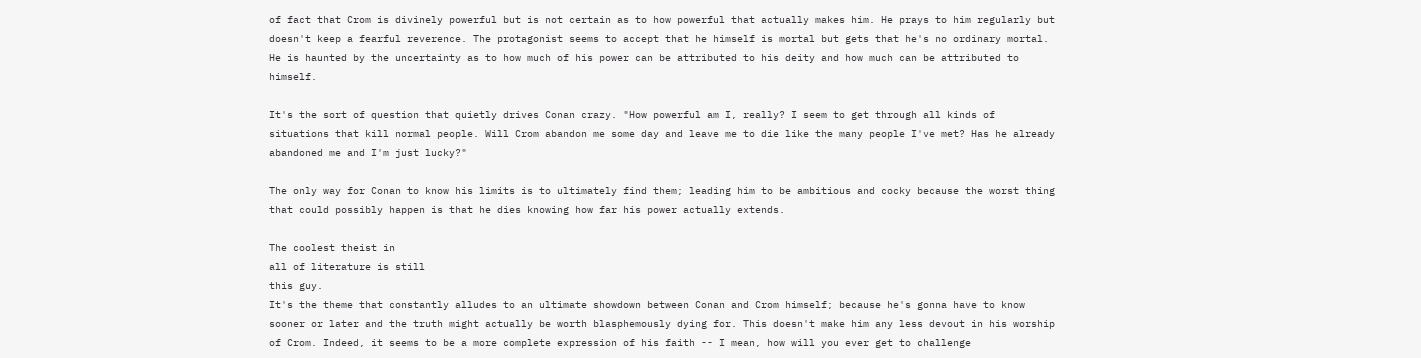of fact that Crom is divinely powerful but is not certain as to how powerful that actually makes him. He prays to him regularly but doesn't keep a fearful reverence. The protagonist seems to accept that he himself is mortal but gets that he's no ordinary mortal. He is haunted by the uncertainty as to how much of his power can be attributed to his deity and how much can be attributed to himself.

It's the sort of question that quietly drives Conan crazy. "How powerful am I, really? I seem to get through all kinds of situations that kill normal people. Will Crom abandon me some day and leave me to die like the many people I've met? Has he already abandoned me and I'm just lucky?"

The only way for Conan to know his limits is to ultimately find them; leading him to be ambitious and cocky because the worst thing that could possibly happen is that he dies knowing how far his power actually extends.

The coolest theist in
all of literature is still
this guy.
It's the theme that constantly alludes to an ultimate showdown between Conan and Crom himself; because he's gonna have to know sooner or later and the truth might actually be worth blasphemously dying for. This doesn't make him any less devout in his worship of Crom. Indeed, it seems to be a more complete expression of his faith -- I mean, how will you ever get to challenge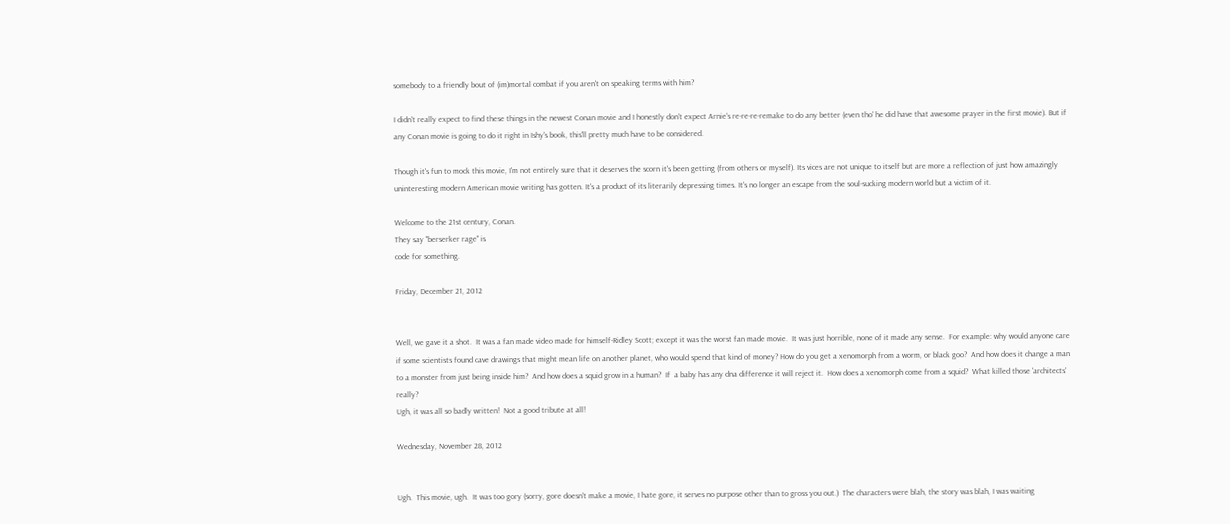somebody to a friendly bout of (im)mortal combat if you aren't on speaking terms with him?

I didn't really expect to find these things in the newest Conan movie and I honestly don't expect Arnie's re-re-re-remake to do any better (even tho' he did have that awesome prayer in the first movie). But if any Conan movie is going to do it right in Ishy's book, this'll pretty much have to be considered.

Though it's fun to mock this movie, I'm not entirely sure that it deserves the scorn it's been getting (from others or myself). Its vices are not unique to itself but are more a reflection of just how amazingly uninteresting modern American movie writing has gotten. It's a product of its literarily depressing times. It's no longer an escape from the soul-sucking modern world but a victim of it.

Welcome to the 21st century, Conan.
They say "berserker rage" is
code for something.

Friday, December 21, 2012


Well, we gave it a shot.  It was a fan made video made for himself-Ridley Scott; except it was the worst fan made movie.  It was just horrible, none of it made any sense.  For example: why would anyone care if some scientists found cave drawings that might mean life on another planet, who would spend that kind of money? How do you get a xenomorph from a worm, or black goo?  And how does it change a man to a monster from just being inside him?  And how does a squid grow in a human?  If  a baby has any dna difference it will reject it.  How does a xenomorph come from a squid?  What killed those 'architects' really?
Ugh, it was all so badly written!  Not a good tribute at all!

Wednesday, November 28, 2012


Ugh.  This movie, ugh.  It was too gory (sorry, gore doesn't make a movie, I hate gore, it serves no purpose other than to gross you out.)  The characters were blah, the story was blah, I was waiting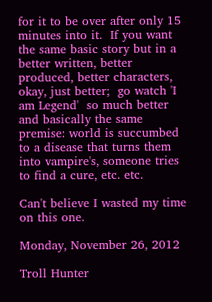for it to be over after only 15 minutes into it.  If you want the same basic story but in a better written, better produced, better characters, okay, just better;  go watch 'I am Legend'  so much better and basically the same premise: world is succumbed to a disease that turns them into vampire's, someone tries to find a cure, etc. etc.

Can't believe I wasted my time on this one.

Monday, November 26, 2012

Troll Hunter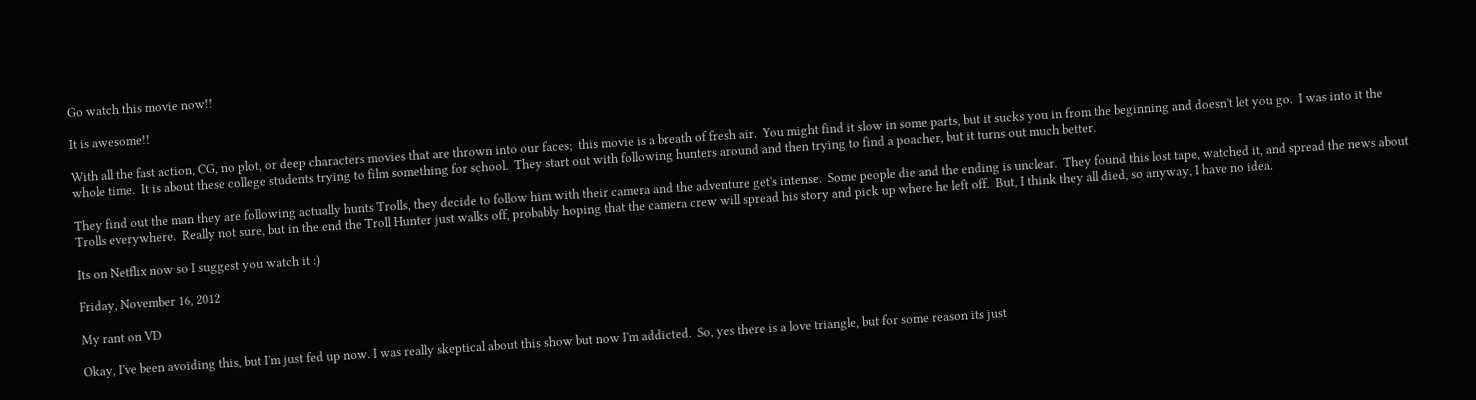Go watch this movie now!!

It is awesome!!

With all the fast action, CG, no plot, or deep characters movies that are thrown into our faces;  this movie is a breath of fresh air.  You might find it slow in some parts, but it sucks you in from the beginning and doesn't let you go.  I was into it the whole time.  It is about these college students trying to film something for school.  They start out with following hunters around and then trying to find a poacher, but it turns out much better.

They find out the man they are following actually hunts Trolls, they decide to follow him with their camera and the adventure get's intense.  Some people die and the ending is unclear.  They found this lost tape, watched it, and spread the news about Trolls everywhere.  Really not sure, but in the end the Troll Hunter just walks off, probably hoping that the camera crew will spread his story and pick up where he left off.  But, I think they all died, so anyway, I have no idea.

Its on Netflix now so I suggest you watch it :)

Friday, November 16, 2012

My rant on VD

Okay, I've been avoiding this, but I'm just fed up now. I was really skeptical about this show but now I'm addicted.  So, yes there is a love triangle, but for some reason its just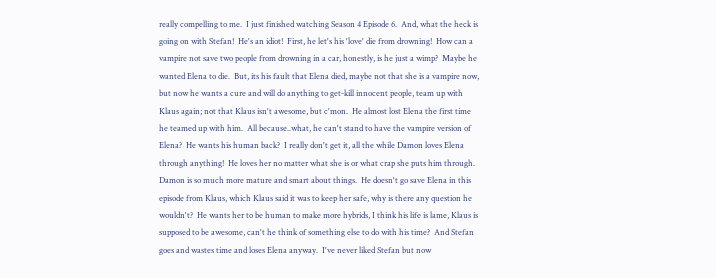really compelling to me.  I just finished watching Season 4 Episode 6.  And, what the heck is going on with Stefan!  He's an idiot!  First, he let's his 'love' die from drowning!  How can a vampire not save two people from drowning in a car, honestly, is he just a wimp?  Maybe he wanted Elena to die.  But, its his fault that Elena died, maybe not that she is a vampire now, but now he wants a cure and will do anything to get-kill innocent people, team up with Klaus again; not that Klaus isn't awesome, but c'mon.  He almost lost Elena the first time he teamed up with him.  All because..what, he can't stand to have the vampire version of Elena?  He wants his human back?  I really don't get it, all the while Damon loves Elena through anything!  He loves her no matter what she is or what crap she puts him through.
Damon is so much more mature and smart about things.  He doesn't go save Elena in this episode from Klaus, which Klaus said it was to keep her safe, why is there any question he wouldn't?  He wants her to be human to make more hybrids, I think his life is lame, Klaus is supposed to be awesome, can't he think of something else to do with his time?  And Stefan goes and wastes time and loses Elena anyway.  I've never liked Stefan but now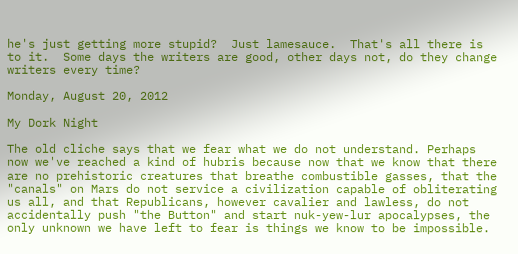he's just getting more stupid?  Just lamesauce.  That's all there is to it.  Some days the writers are good, other days not, do they change writers every time?

Monday, August 20, 2012

My Dork Night

The old cliche says that we fear what we do not understand. Perhaps now we've reached a kind of hubris because now that we know that there are no prehistoric creatures that breathe combustible gasses, that the "canals" on Mars do not service a civilization capable of obliterating us all, and that Republicans, however cavalier and lawless, do not accidentally push "the Button" and start nuk-yew-lur apocalypses, the only unknown we have left to fear is things we know to be impossible.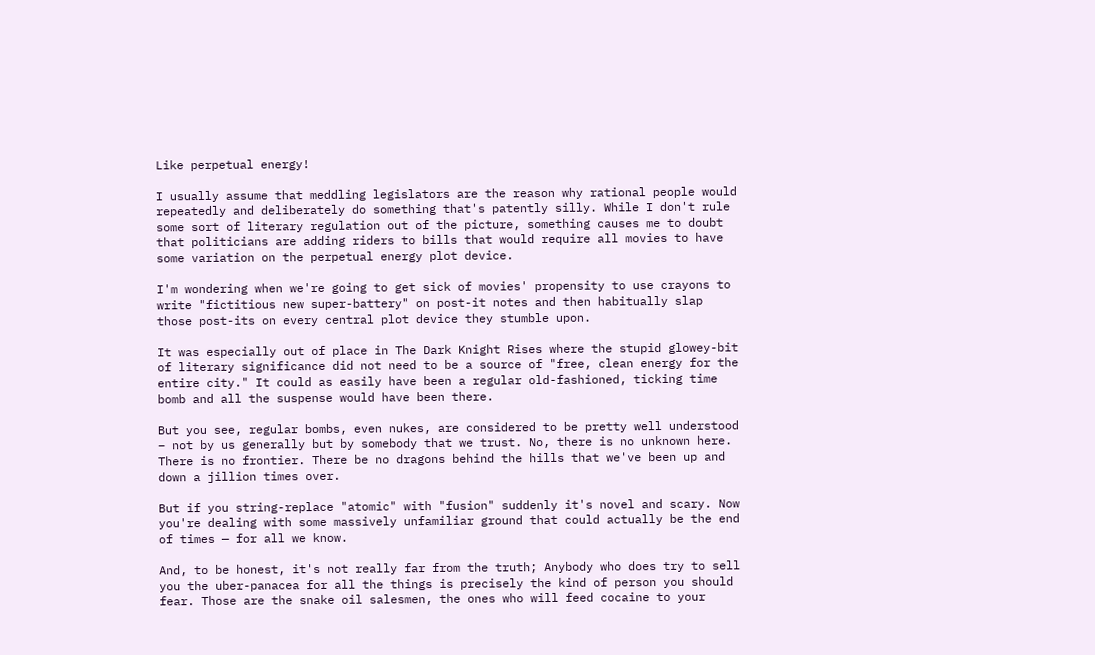Like perpetual energy!

I usually assume that meddling legislators are the reason why rational people would repeatedly and deliberately do something that's patently silly. While I don't rule some sort of literary regulation out of the picture, something causes me to doubt that politicians are adding riders to bills that would require all movies to have some variation on the perpetual energy plot device.

I'm wondering when we're going to get sick of movies' propensity to use crayons to write "fictitious new super-battery" on post-it notes and then habitually slap those post-its on every central plot device they stumble upon.

It was especially out of place in The Dark Knight Rises where the stupid glowey-bit of literary significance did not need to be a source of "free, clean energy for the entire city." It could as easily have been a regular old-fashioned, ticking time bomb and all the suspense would have been there.

But you see, regular bombs, even nukes, are considered to be pretty well understood – not by us generally but by somebody that we trust. No, there is no unknown here. There is no frontier. There be no dragons behind the hills that we've been up and down a jillion times over.

But if you string-replace "atomic" with "fusion" suddenly it's novel and scary. Now you're dealing with some massively unfamiliar ground that could actually be the end of times — for all we know.

And, to be honest, it's not really far from the truth; Anybody who does try to sell you the uber-panacea for all the things is precisely the kind of person you should fear. Those are the snake oil salesmen, the ones who will feed cocaine to your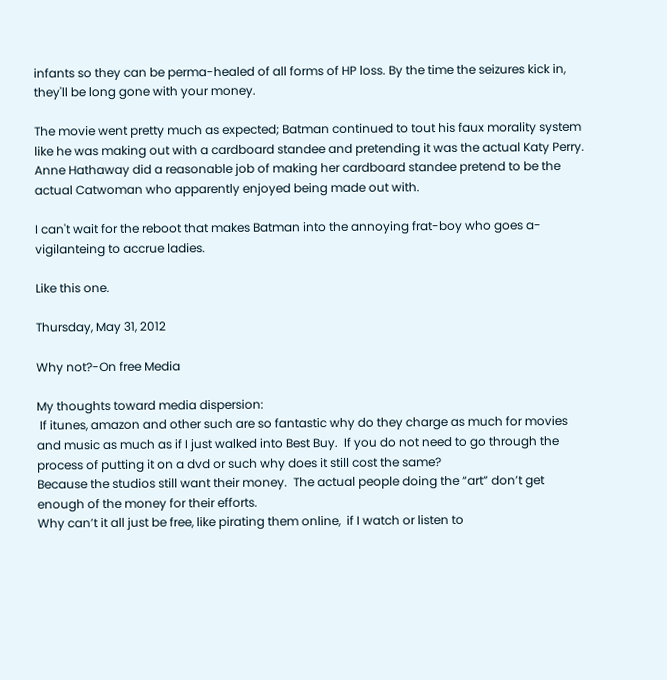infants so they can be perma-healed of all forms of HP loss. By the time the seizures kick in, they'll be long gone with your money.

The movie went pretty much as expected; Batman continued to tout his faux morality system like he was making out with a cardboard standee and pretending it was the actual Katy Perry. Anne Hathaway did a reasonable job of making her cardboard standee pretend to be the actual Catwoman who apparently enjoyed being made out with.

I can't wait for the reboot that makes Batman into the annoying frat-boy who goes a-vigilanteing to accrue ladies.

Like this one.

Thursday, May 31, 2012

Why not?-On free Media

My thoughts toward media dispersion:
 If itunes, amazon and other such are so fantastic why do they charge as much for movies and music as much as if I just walked into Best Buy.  If you do not need to go through the process of putting it on a dvd or such why does it still cost the same?
Because the studios still want their money.  The actual people doing the “art” don’t get enough of the money for their efforts.
Why can’t it all just be free, like pirating them online,  if I watch or listen to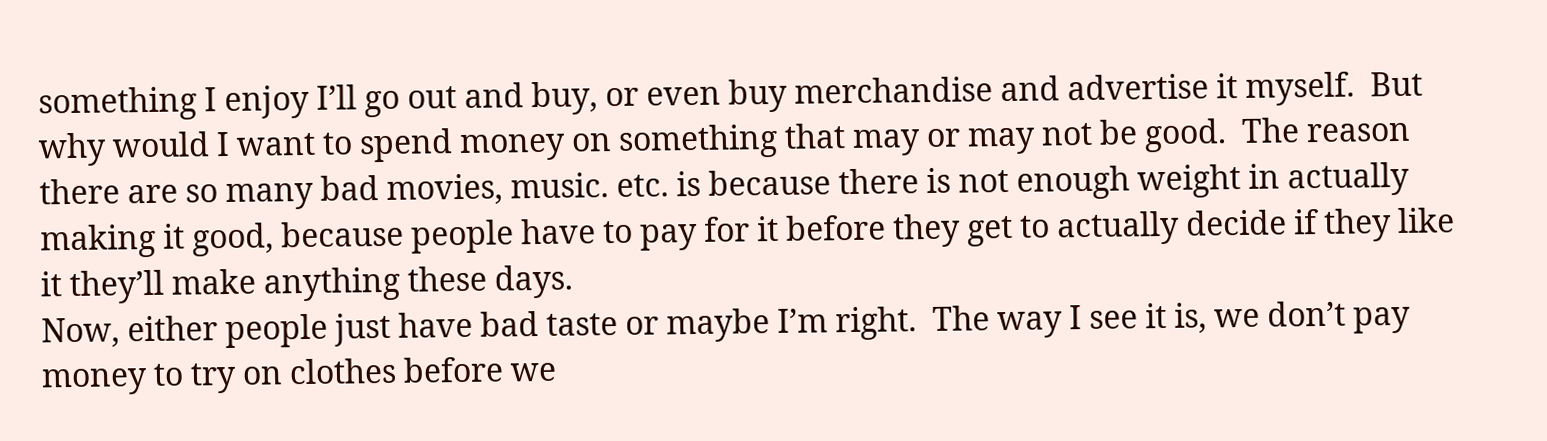something I enjoy I’ll go out and buy, or even buy merchandise and advertise it myself.  But why would I want to spend money on something that may or may not be good.  The reason there are so many bad movies, music. etc. is because there is not enough weight in actually making it good, because people have to pay for it before they get to actually decide if they like it they’ll make anything these days.
Now, either people just have bad taste or maybe I’m right.  The way I see it is, we don’t pay money to try on clothes before we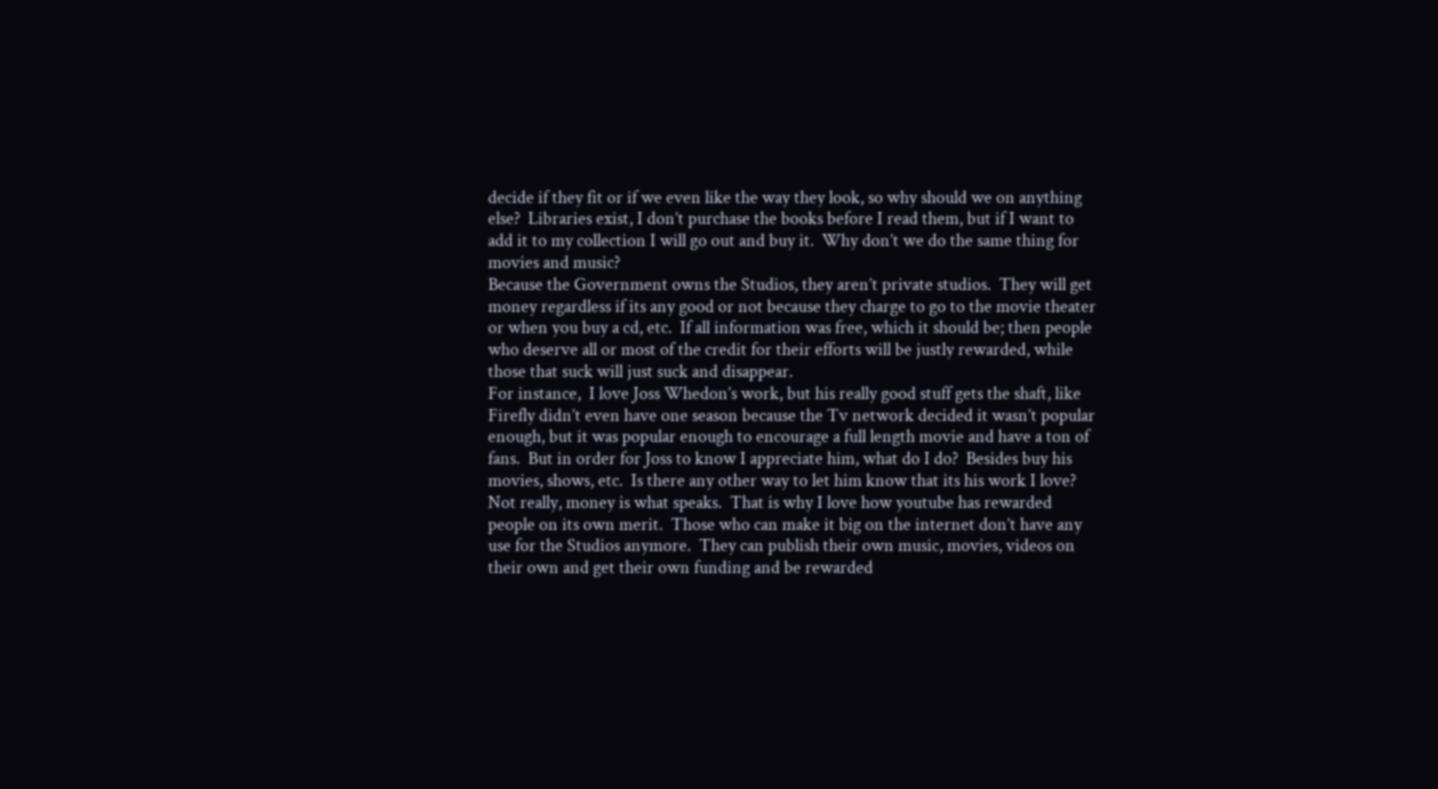decide if they fit or if we even like the way they look, so why should we on anything else?  Libraries exist, I don’t purchase the books before I read them, but if I want to add it to my collection I will go out and buy it.  Why don’t we do the same thing for movies and music?
Because the Government owns the Studios, they aren’t private studios.  They will get money regardless if its any good or not because they charge to go to the movie theater or when you buy a cd, etc.  If all information was free, which it should be; then people who deserve all or most of the credit for their efforts will be justly rewarded, while those that suck will just suck and disappear.
For instance,  I love Joss Whedon’s work, but his really good stuff gets the shaft, like Firefly didn’t even have one season because the Tv network decided it wasn’t popular enough, but it was popular enough to encourage a full length movie and have a ton of fans.  But in order for Joss to know I appreciate him, what do I do?  Besides buy his movies, shows, etc.  Is there any other way to let him know that its his work I love?  Not really, money is what speaks.  That is why I love how youtube has rewarded people on its own merit.  Those who can make it big on the internet don’t have any use for the Studios anymore.  They can publish their own music, movies, videos on their own and get their own funding and be rewarded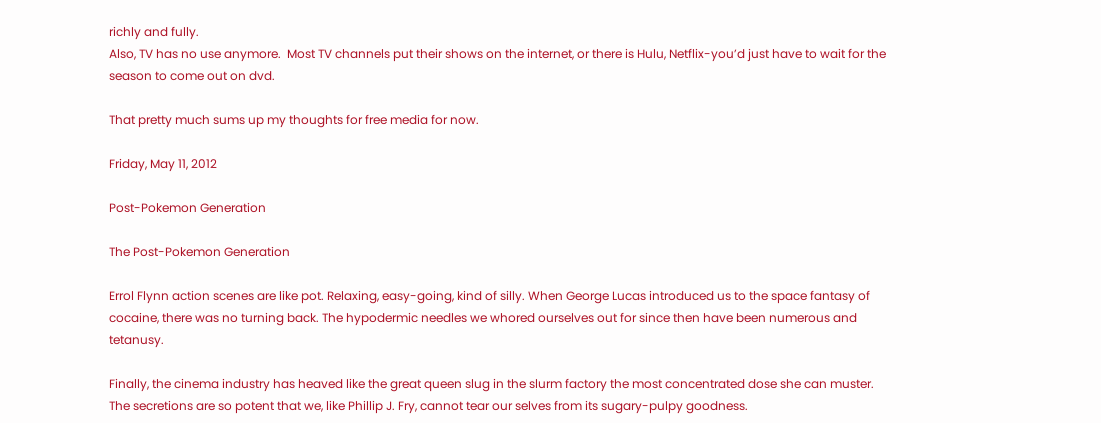richly and fully.
Also, TV has no use anymore.  Most TV channels put their shows on the internet, or there is Hulu, Netflix-you’d just have to wait for the season to come out on dvd.

That pretty much sums up my thoughts for free media for now.

Friday, May 11, 2012

Post-Pokemon Generation

The Post-Pokemon Generation

Errol Flynn action scenes are like pot. Relaxing, easy-going, kind of silly. When George Lucas introduced us to the space fantasy of cocaine, there was no turning back. The hypodermic needles we whored ourselves out for since then have been numerous and tetanusy.

Finally, the cinema industry has heaved like the great queen slug in the slurm factory the most concentrated dose she can muster. The secretions are so potent that we, like Phillip J. Fry, cannot tear our selves from its sugary-pulpy goodness.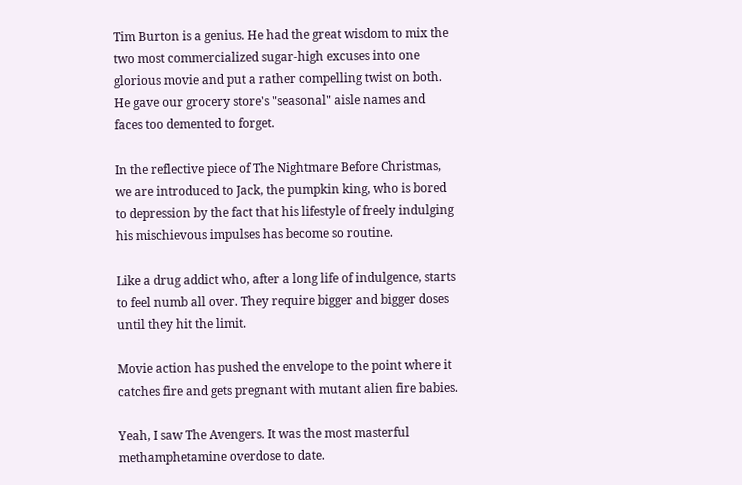Tim Burton is a genius. He had the great wisdom to mix the two most commercialized sugar-high excuses into one glorious movie and put a rather compelling twist on both. He gave our grocery store's "seasonal" aisle names and faces too demented to forget.

In the reflective piece of The Nightmare Before Christmas, we are introduced to Jack, the pumpkin king, who is bored to depression by the fact that his lifestyle of freely indulging his mischievous impulses has become so routine.

Like a drug addict who, after a long life of indulgence, starts to feel numb all over. They require bigger and bigger doses until they hit the limit.

Movie action has pushed the envelope to the point where it catches fire and gets pregnant with mutant alien fire babies.

Yeah, I saw The Avengers. It was the most masterful methamphetamine overdose to date.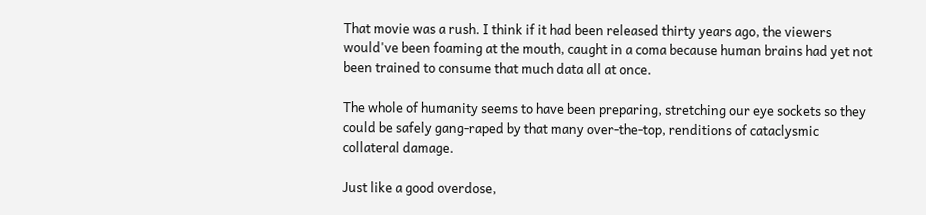That movie was a rush. I think if it had been released thirty years ago, the viewers would've been foaming at the mouth, caught in a coma because human brains had yet not been trained to consume that much data all at once.

The whole of humanity seems to have been preparing, stretching our eye sockets so they could be safely gang-raped by that many over-the-top, renditions of cataclysmic collateral damage.

Just like a good overdose,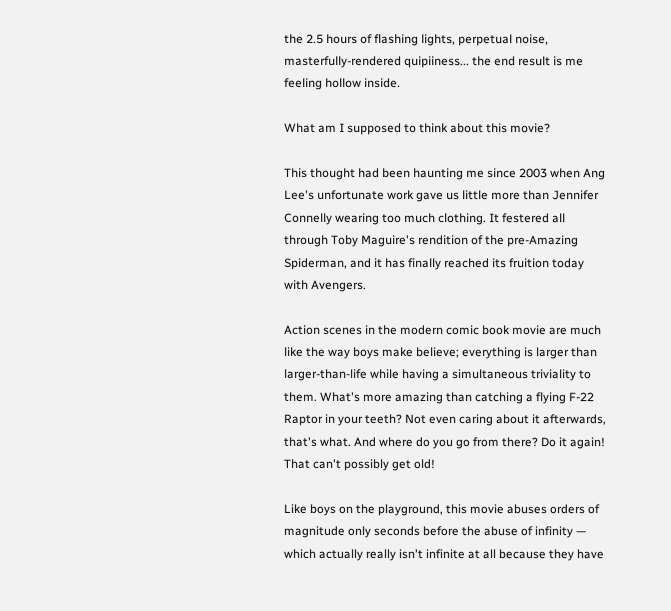the 2.5 hours of flashing lights, perpetual noise, masterfully-rendered quipiiness... the end result is me feeling hollow inside.

What am I supposed to think about this movie?

This thought had been haunting me since 2003 when Ang Lee's unfortunate work gave us little more than Jennifer Connelly wearing too much clothing. It festered all through Toby Maguire's rendition of the pre-Amazing Spiderman, and it has finally reached its fruition today with Avengers.

Action scenes in the modern comic book movie are much like the way boys make believe; everything is larger than larger-than-life while having a simultaneous triviality to them. What's more amazing than catching a flying F-22 Raptor in your teeth? Not even caring about it afterwards, that's what. And where do you go from there? Do it again! That can't possibly get old!

Like boys on the playground, this movie abuses orders of magnitude only seconds before the abuse of infinity — which actually really isn't infinite at all because they have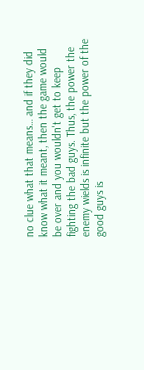no clue what that means… and if they did know what it meant, then the game would be over and you wouldn't get to keep fighting the bad guys. Thus, the power the enemy wields is infinite but the power of the good guys is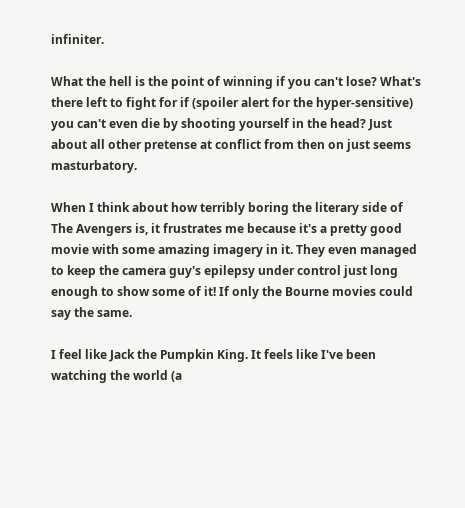infiniter.

What the hell is the point of winning if you can't lose? What's there left to fight for if (spoiler alert for the hyper-sensitive) you can't even die by shooting yourself in the head? Just about all other pretense at conflict from then on just seems masturbatory.

When I think about how terribly boring the literary side of The Avengers is, it frustrates me because it's a pretty good movie with some amazing imagery in it. They even managed to keep the camera guy's epilepsy under control just long enough to show some of it! If only the Bourne movies could say the same.

I feel like Jack the Pumpkin King. It feels like I've been watching the world (a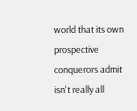world that its own prospective conquerors admit isn't really all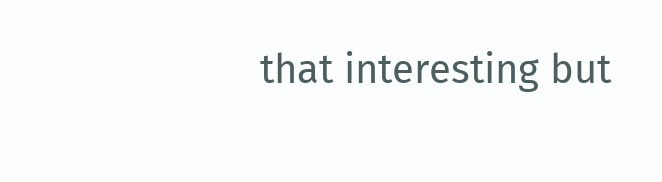that interesting but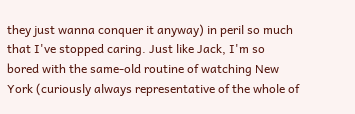they just wanna conquer it anyway) in peril so much that I've stopped caring. Just like Jack, I'm so bored with the same-old routine of watching New York (curiously always representative of the whole of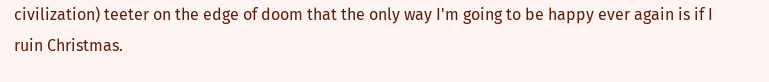civilization) teeter on the edge of doom that the only way I'm going to be happy ever again is if I ruin Christmas.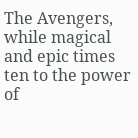The Avengers, while magical and epic times ten to the power of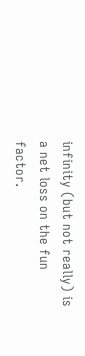infinity (but not really) is a net loss on the fun factor.